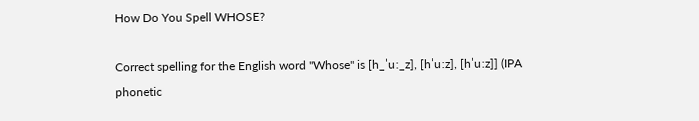How Do You Spell WHOSE?

Correct spelling for the English word "Whose" is [h_ˈuː_z], [hˈuːz], [hˈuːz]] (IPA phonetic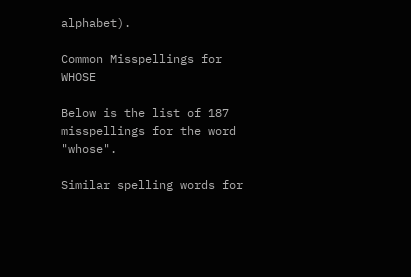alphabet).

Common Misspellings for WHOSE

Below is the list of 187 misspellings for the word "whose".

Similar spelling words for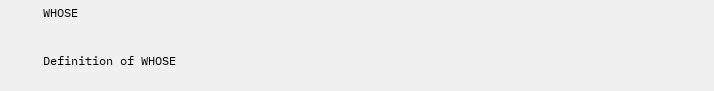WHOSE

Definition of WHOSE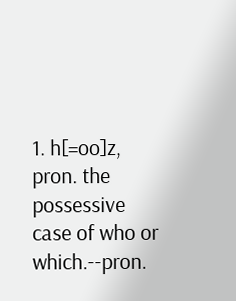1. h[=oo]z, pron. the possessive case of who or which.--pron.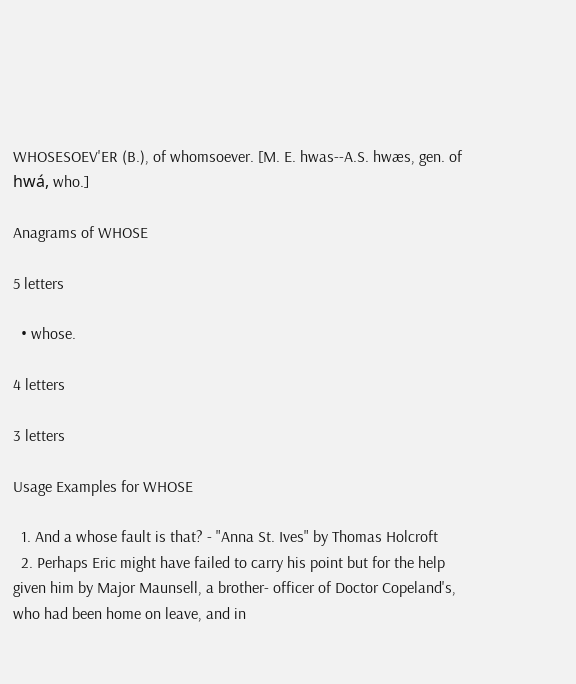WHOSESOEV'ER (B.), of whomsoever. [M. E. hwas--A.S. hwæs, gen. of hwá, who.]

Anagrams of WHOSE

5 letters

  • whose.

4 letters

3 letters

Usage Examples for WHOSE

  1. And a whose fault is that? - "Anna St. Ives" by Thomas Holcroft
  2. Perhaps Eric might have failed to carry his point but for the help given him by Major Maunsell, a brother- officer of Doctor Copeland's, who had been home on leave, and in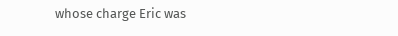whose charge Eric was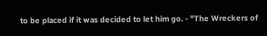to be placed if it was decided to let him go. - "The Wreckers of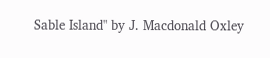Sable Island" by J. Macdonald Oxley